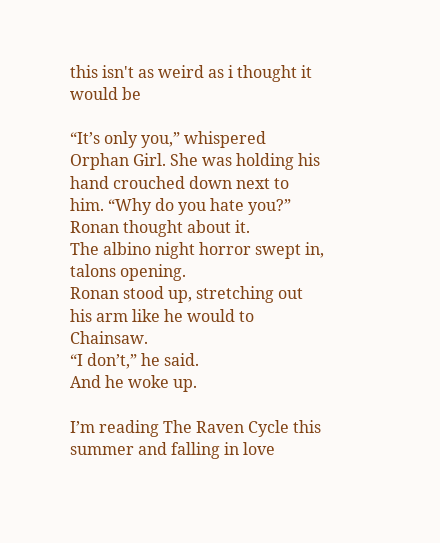this isn't as weird as i thought it would be

“It’s only you,” whispered Orphan Girl. She was holding his hand crouched down next to him. “Why do you hate you?”
Ronan thought about it.
The albino night horror swept in, talons opening.
Ronan stood up, stretching out his arm like he would to Chainsaw.
“I don’t,” he said.
And he woke up.

I’m reading The Raven Cycle this summer and falling in love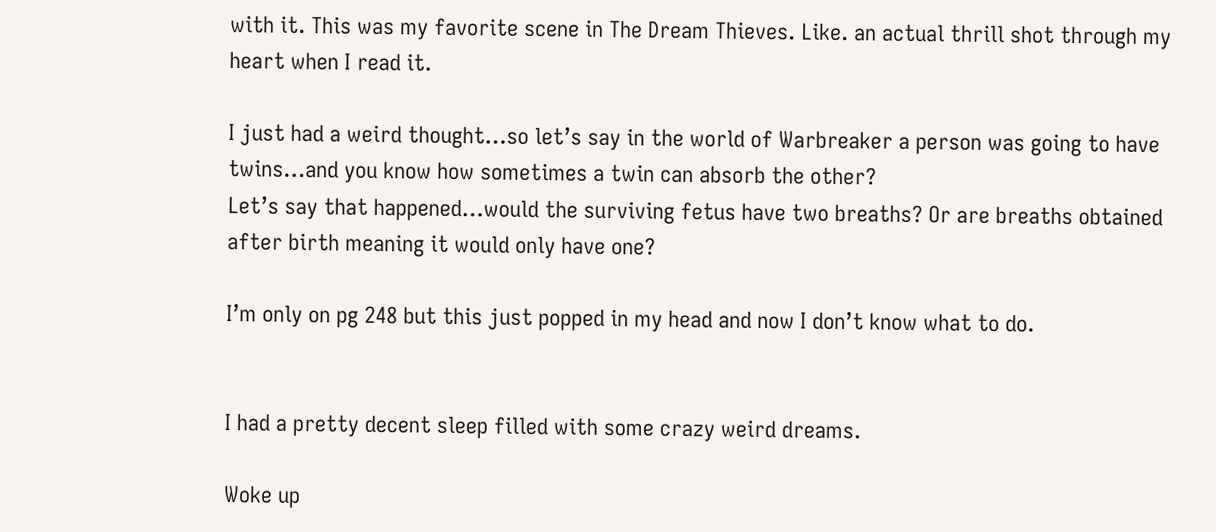with it. This was my favorite scene in The Dream Thieves. Like. an actual thrill shot through my heart when I read it.

I just had a weird thought…so let’s say in the world of Warbreaker a person was going to have twins…and you know how sometimes a twin can absorb the other?
Let’s say that happened…would the surviving fetus have two breaths? Or are breaths obtained after birth meaning it would only have one?

I’m only on pg 248 but this just popped in my head and now I don’t know what to do.


I had a pretty decent sleep filled with some crazy weird dreams.

Woke up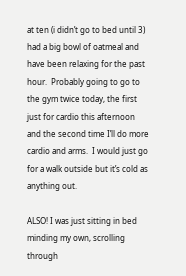at ten (i didn’t go to bed until 3) had a big bowl of oatmeal and have been relaxing for the past hour.  Probably going to go to the gym twice today, the first just for cardio this afternoon and the second time I’ll do more cardio and arms.  I would just go for a walk outside but it’s cold as anything out.

ALSO! I was just sitting in bed minding my own, scrolling through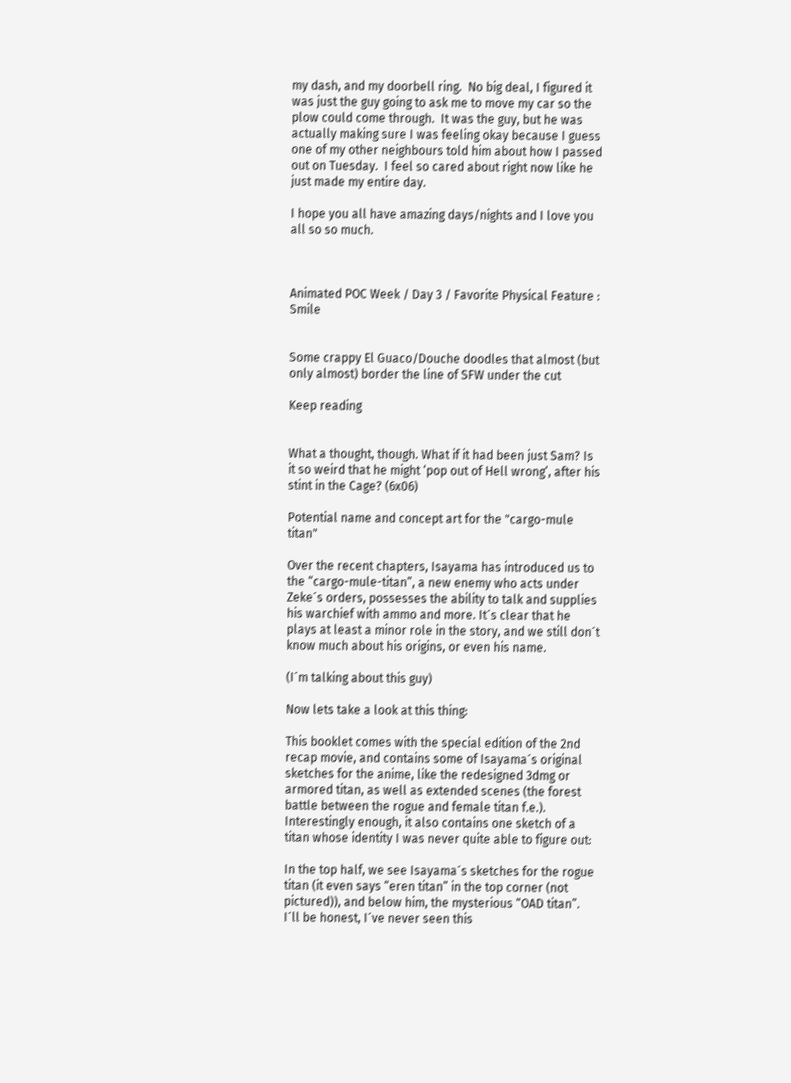my dash, and my doorbell ring.  No big deal, I figured it was just the guy going to ask me to move my car so the plow could come through.  It was the guy, but he was actually making sure I was feeling okay because I guess one of my other neighbours told him about how I passed out on Tuesday.  I feel so cared about right now like he just made my entire day.

I hope you all have amazing days/nights and I love you all so so much.



Animated POC Week / Day 3 / Favorite Physical Feature : Smile


Some crappy El Guaco/Douche doodles that almost (but only almost) border the line of SFW under the cut

Keep reading


What a thought, though. What if it had been just Sam? Is it so weird that he might ‘pop out of Hell wrong’, after his stint in the Cage? (6x06)

Potential name and concept art for the "cargo-mule titan"

Over the recent chapters, Isayama has introduced us to the “cargo-mule-titan”, a new enemy who acts under Zeke´s orders, possesses the ability to talk and supplies his warchief with ammo and more. It´s clear that he plays at least a minor role in the story, and we still don´t know much about his origins, or even his name.

(I´m talking about this guy)

Now lets take a look at this thing:

This booklet comes with the special edition of the 2nd recap movie, and contains some of Isayama´s original sketches for the anime, like the redesigned 3dmg or armored titan, as well as extended scenes (the forest battle between the rogue and female titan f.e.). Interestingly enough, it also contains one sketch of a titan whose identity I was never quite able to figure out:

In the top half, we see Isayama´s sketches for the rogue titan (it even says “eren titan” in the top corner (not pictured)), and below him, the mysterious “OAD titan”. I´ll be honest, I´ve never seen this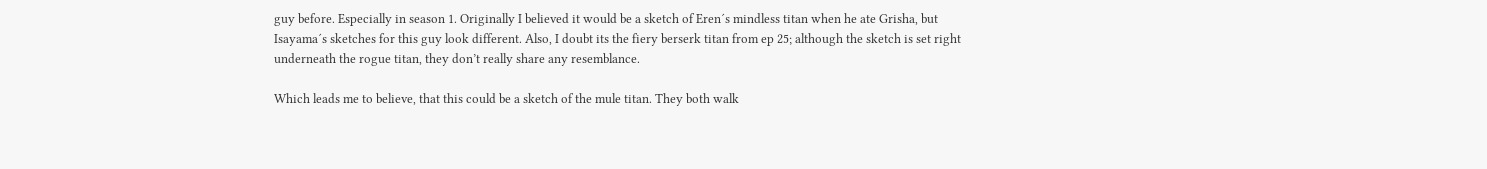guy before. Especially in season 1. Originally I believed it would be a sketch of Eren´s mindless titan when he ate Grisha, but Isayama´s sketches for this guy look different. Also, I doubt its the fiery berserk titan from ep 25; although the sketch is set right underneath the rogue titan, they don’t really share any resemblance.

Which leads me to believe, that this could be a sketch of the mule titan. They both walk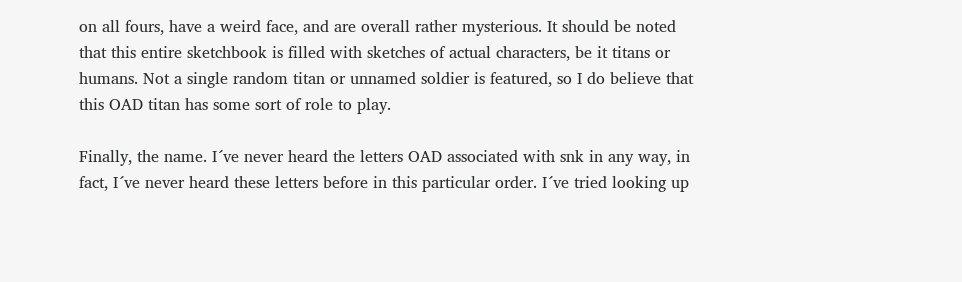on all fours, have a weird face, and are overall rather mysterious. It should be noted that this entire sketchbook is filled with sketches of actual characters, be it titans or humans. Not a single random titan or unnamed soldier is featured, so I do believe that this OAD titan has some sort of role to play.

Finally, the name. I´ve never heard the letters OAD associated with snk in any way, in fact, I´ve never heard these letters before in this particular order. I´ve tried looking up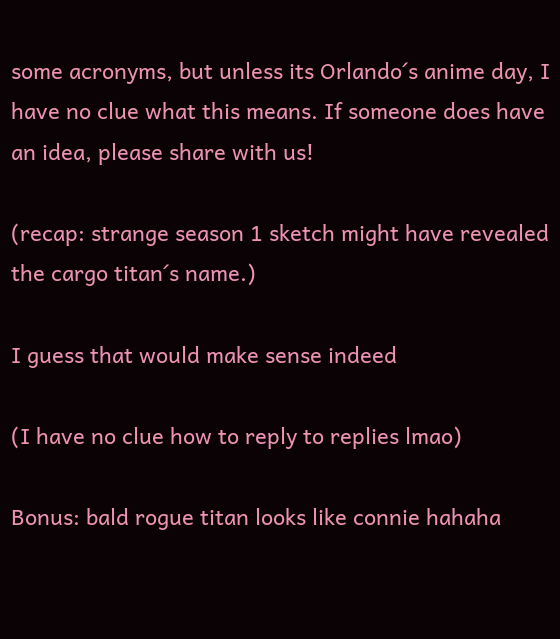some acronyms, but unless its Orlando´s anime day, I have no clue what this means. If someone does have an idea, please share with us!

(recap: strange season 1 sketch might have revealed the cargo titan´s name.)

I guess that would make sense indeed

(I have no clue how to reply to replies lmao)

Bonus: bald rogue titan looks like connie hahaha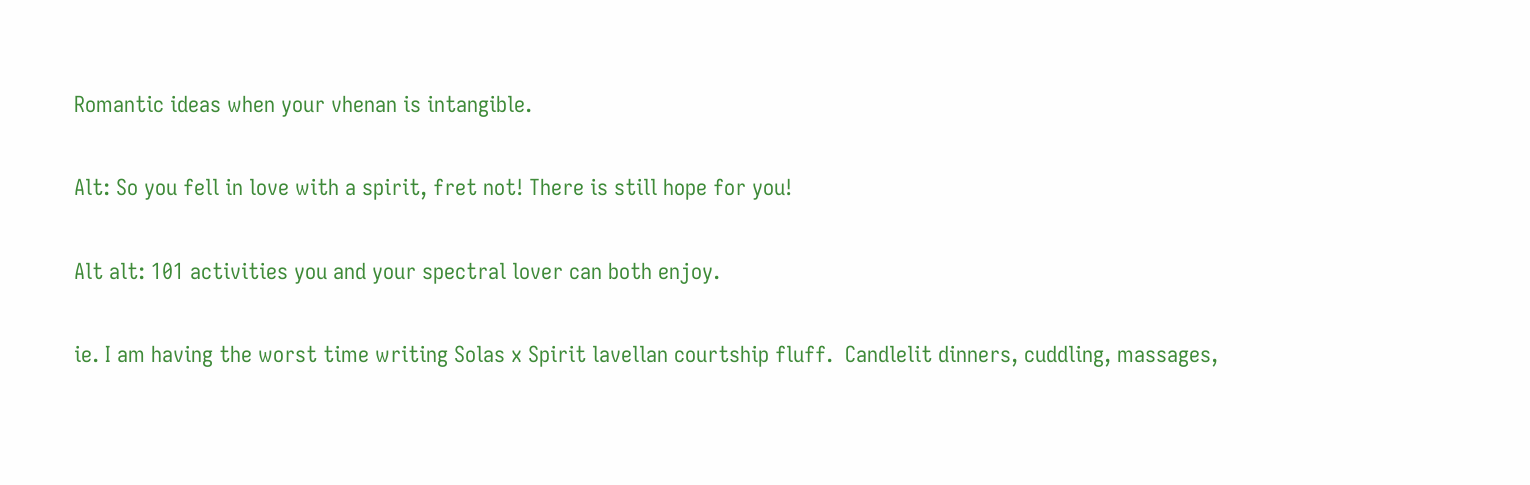Romantic ideas when your vhenan is intangible.

Alt: So you fell in love with a spirit, fret not! There is still hope for you!

Alt alt: 101 activities you and your spectral lover can both enjoy.

ie. I am having the worst time writing Solas x Spirit lavellan courtship fluff.  Candlelit dinners, cuddling, massages,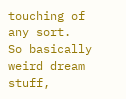touching of any sort.  So basically weird dream stuff,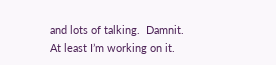and lots of talking.  Damnit.  At least I’m working on it.